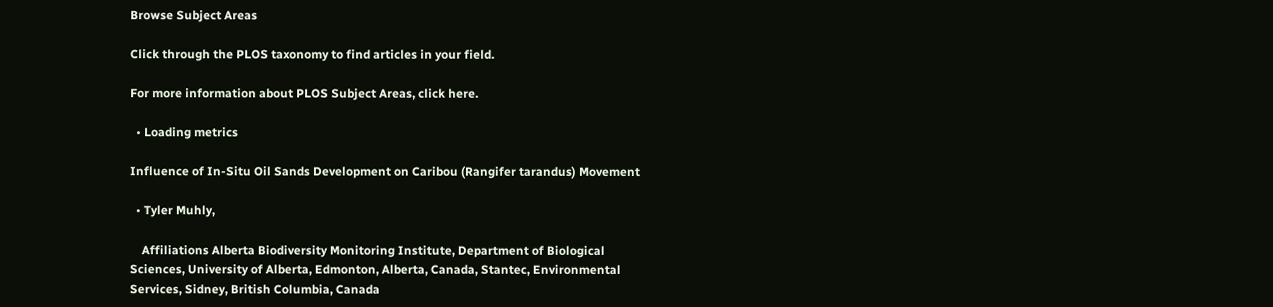Browse Subject Areas

Click through the PLOS taxonomy to find articles in your field.

For more information about PLOS Subject Areas, click here.

  • Loading metrics

Influence of In-Situ Oil Sands Development on Caribou (Rangifer tarandus) Movement

  • Tyler Muhly,

    Affiliations Alberta Biodiversity Monitoring Institute, Department of Biological Sciences, University of Alberta, Edmonton, Alberta, Canada, Stantec, Environmental Services, Sidney, British Columbia, Canada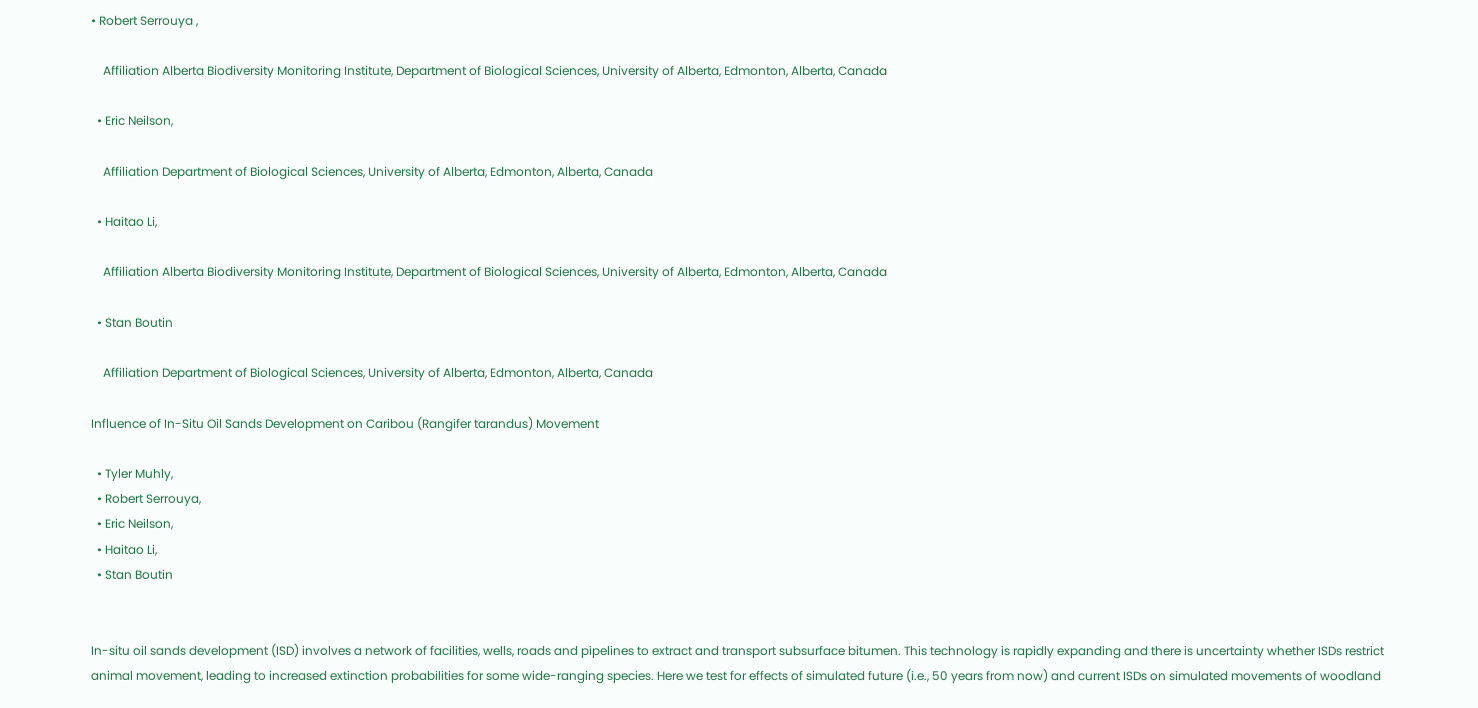• Robert Serrouya ,

    Affiliation Alberta Biodiversity Monitoring Institute, Department of Biological Sciences, University of Alberta, Edmonton, Alberta, Canada

  • Eric Neilson,

    Affiliation Department of Biological Sciences, University of Alberta, Edmonton, Alberta, Canada

  • Haitao Li,

    Affiliation Alberta Biodiversity Monitoring Institute, Department of Biological Sciences, University of Alberta, Edmonton, Alberta, Canada

  • Stan Boutin

    Affiliation Department of Biological Sciences, University of Alberta, Edmonton, Alberta, Canada

Influence of In-Situ Oil Sands Development on Caribou (Rangifer tarandus) Movement

  • Tyler Muhly,
  • Robert Serrouya,
  • Eric Neilson,
  • Haitao Li,
  • Stan Boutin


In-situ oil sands development (ISD) involves a network of facilities, wells, roads and pipelines to extract and transport subsurface bitumen. This technology is rapidly expanding and there is uncertainty whether ISDs restrict animal movement, leading to increased extinction probabilities for some wide-ranging species. Here we test for effects of simulated future (i.e., 50 years from now) and current ISDs on simulated movements of woodland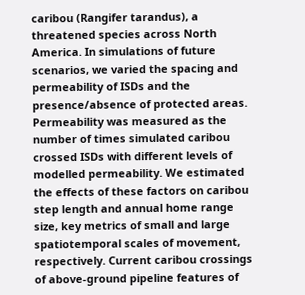caribou (Rangifer tarandus), a threatened species across North America. In simulations of future scenarios, we varied the spacing and permeability of ISDs and the presence/absence of protected areas. Permeability was measured as the number of times simulated caribou crossed ISDs with different levels of modelled permeability. We estimated the effects of these factors on caribou step length and annual home range size, key metrics of small and large spatiotemporal scales of movement, respectively. Current caribou crossings of above-ground pipeline features of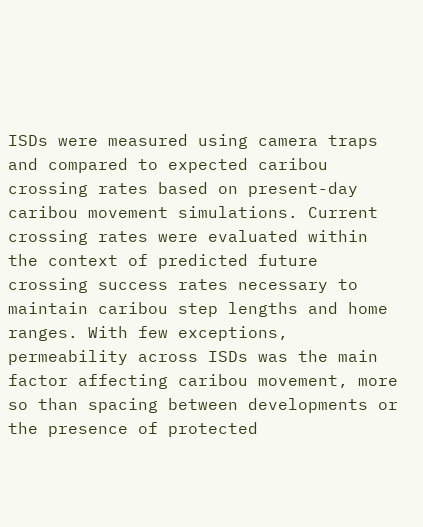ISDs were measured using camera traps and compared to expected caribou crossing rates based on present-day caribou movement simulations. Current crossing rates were evaluated within the context of predicted future crossing success rates necessary to maintain caribou step lengths and home ranges. With few exceptions, permeability across ISDs was the main factor affecting caribou movement, more so than spacing between developments or the presence of protected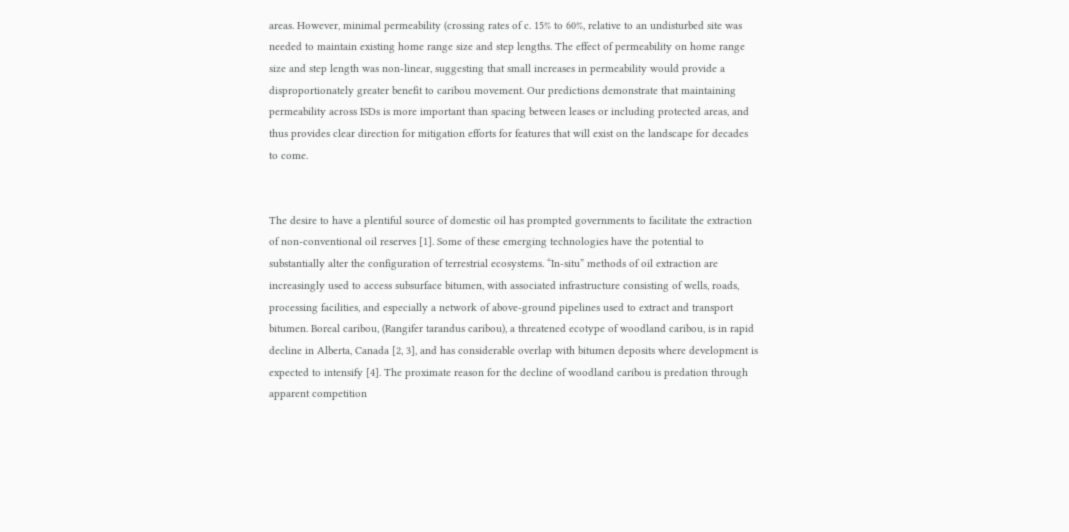areas. However, minimal permeability (crossing rates of c. 15% to 60%, relative to an undisturbed site was needed to maintain existing home range size and step lengths. The effect of permeability on home range size and step length was non-linear, suggesting that small increases in permeability would provide a disproportionately greater benefit to caribou movement. Our predictions demonstrate that maintaining permeability across ISDs is more important than spacing between leases or including protected areas, and thus provides clear direction for mitigation efforts for features that will exist on the landscape for decades to come.


The desire to have a plentiful source of domestic oil has prompted governments to facilitate the extraction of non-conventional oil reserves [1]. Some of these emerging technologies have the potential to substantially alter the configuration of terrestrial ecosystems. “In-situ” methods of oil extraction are increasingly used to access subsurface bitumen, with associated infrastructure consisting of wells, roads, processing facilities, and especially a network of above-ground pipelines used to extract and transport bitumen. Boreal caribou, (Rangifer tarandus caribou), a threatened ecotype of woodland caribou, is in rapid decline in Alberta, Canada [2, 3], and has considerable overlap with bitumen deposits where development is expected to intensify [4]. The proximate reason for the decline of woodland caribou is predation through apparent competition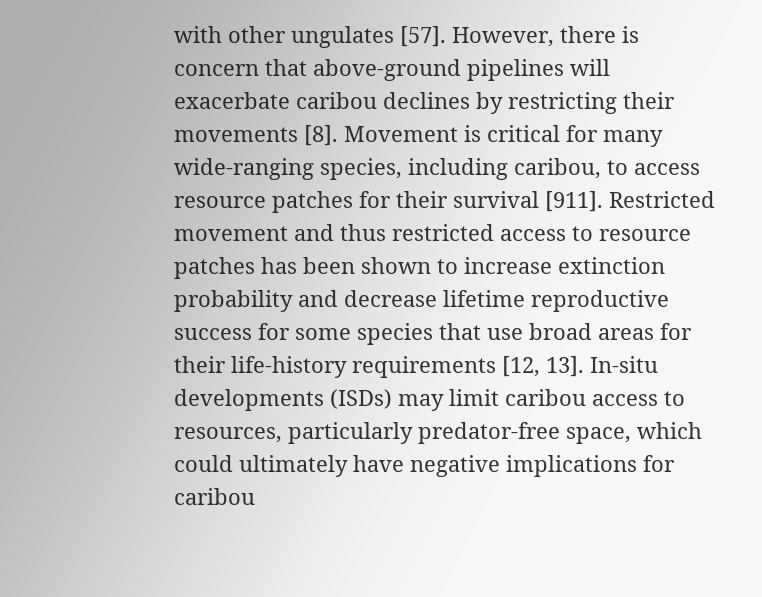with other ungulates [57]. However, there is concern that above-ground pipelines will exacerbate caribou declines by restricting their movements [8]. Movement is critical for many wide-ranging species, including caribou, to access resource patches for their survival [911]. Restricted movement and thus restricted access to resource patches has been shown to increase extinction probability and decrease lifetime reproductive success for some species that use broad areas for their life-history requirements [12, 13]. In-situ developments (ISDs) may limit caribou access to resources, particularly predator-free space, which could ultimately have negative implications for caribou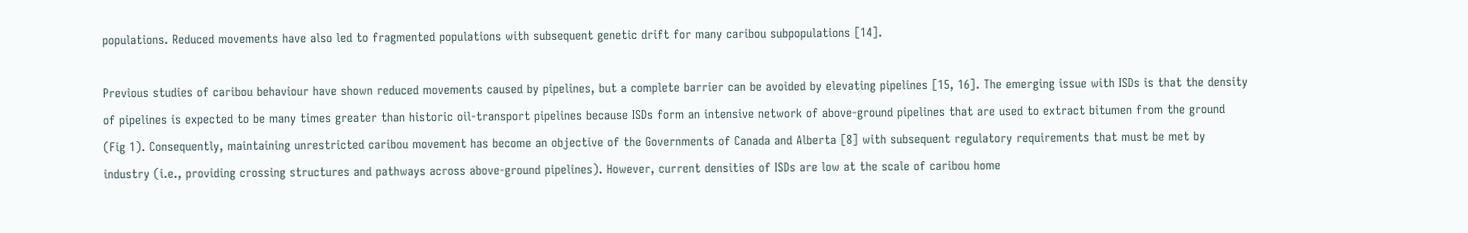populations. Reduced movements have also led to fragmented populations with subsequent genetic drift for many caribou subpopulations [14].

Previous studies of caribou behaviour have shown reduced movements caused by pipelines, but a complete barrier can be avoided by elevating pipelines [15, 16]. The emerging issue with ISDs is that the density of pipelines is expected to be many times greater than historic oil-transport pipelines because ISDs form an intensive network of above-ground pipelines that are used to extract bitumen from the ground (Fig 1). Consequently, maintaining unrestricted caribou movement has become an objective of the Governments of Canada and Alberta [8] with subsequent regulatory requirements that must be met by industry (i.e., providing crossing structures and pathways across above-ground pipelines). However, current densities of ISDs are low at the scale of caribou home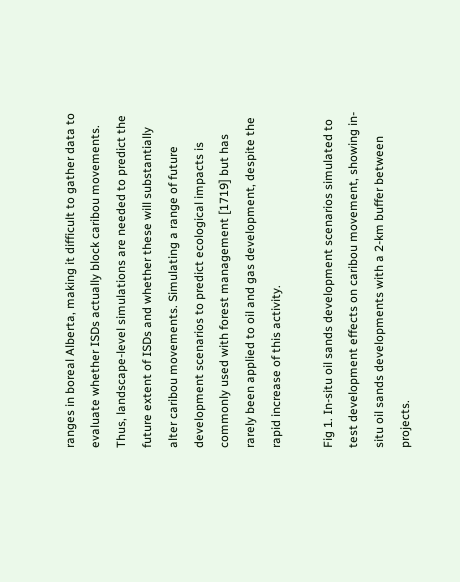ranges in boreal Alberta, making it difficult to gather data to evaluate whether ISDs actually block caribou movements. Thus, landscape-level simulations are needed to predict the future extent of ISDs and whether these will substantially alter caribou movements. Simulating a range of future development scenarios to predict ecological impacts is commonly used with forest management [1719] but has rarely been applied to oil and gas development, despite the rapid increase of this activity.

Fig 1. In-situ oil sands development scenarios simulated to test development effects on caribou movement, showing in-situ oil sands developments with a 2-km buffer between projects.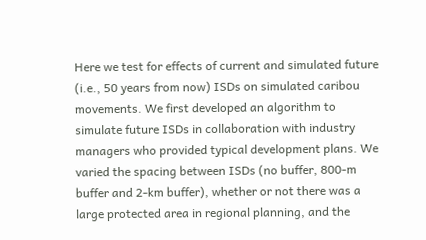Here we test for effects of current and simulated future (i.e., 50 years from now) ISDs on simulated caribou movements. We first developed an algorithm to simulate future ISDs in collaboration with industry managers who provided typical development plans. We varied the spacing between ISDs (no buffer, 800-m buffer and 2-km buffer), whether or not there was a large protected area in regional planning, and the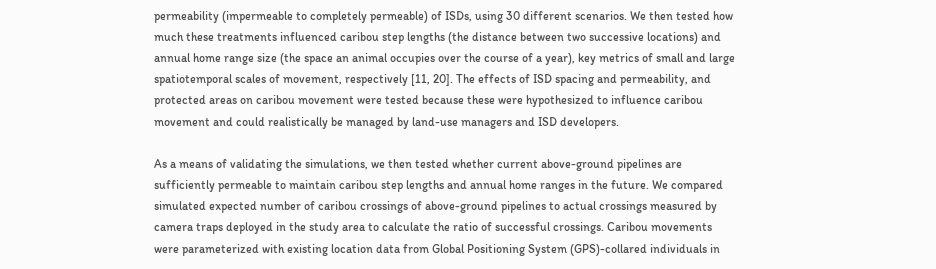permeability (impermeable to completely permeable) of ISDs, using 30 different scenarios. We then tested how much these treatments influenced caribou step lengths (the distance between two successive locations) and annual home range size (the space an animal occupies over the course of a year), key metrics of small and large spatiotemporal scales of movement, respectively [11, 20]. The effects of ISD spacing and permeability, and protected areas on caribou movement were tested because these were hypothesized to influence caribou movement and could realistically be managed by land-use managers and ISD developers.

As a means of validating the simulations, we then tested whether current above-ground pipelines are sufficiently permeable to maintain caribou step lengths and annual home ranges in the future. We compared simulated expected number of caribou crossings of above-ground pipelines to actual crossings measured by camera traps deployed in the study area to calculate the ratio of successful crossings. Caribou movements were parameterized with existing location data from Global Positioning System (GPS)-collared individuals in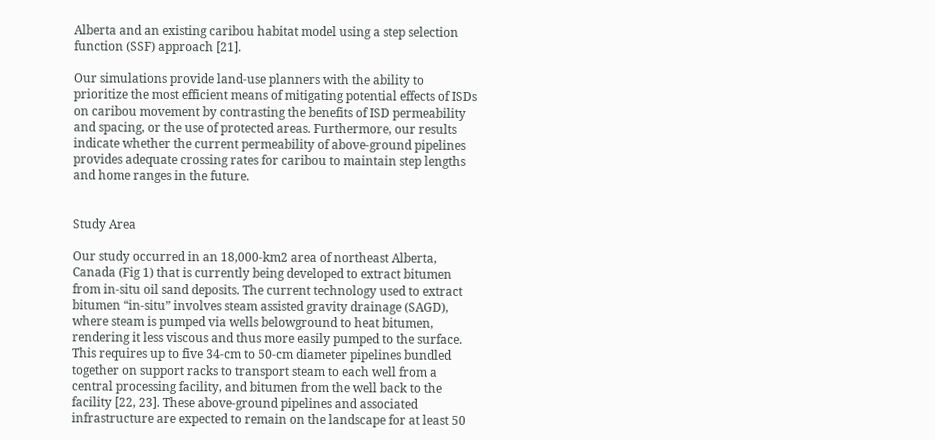Alberta and an existing caribou habitat model using a step selection function (SSF) approach [21].

Our simulations provide land-use planners with the ability to prioritize the most efficient means of mitigating potential effects of ISDs on caribou movement by contrasting the benefits of ISD permeability and spacing, or the use of protected areas. Furthermore, our results indicate whether the current permeability of above-ground pipelines provides adequate crossing rates for caribou to maintain step lengths and home ranges in the future.


Study Area

Our study occurred in an 18,000-km2 area of northeast Alberta, Canada (Fig 1) that is currently being developed to extract bitumen from in-situ oil sand deposits. The current technology used to extract bitumen “in-situ” involves steam assisted gravity drainage (SAGD), where steam is pumped via wells belowground to heat bitumen, rendering it less viscous and thus more easily pumped to the surface. This requires up to five 34-cm to 50-cm diameter pipelines bundled together on support racks to transport steam to each well from a central processing facility, and bitumen from the well back to the facility [22, 23]. These above-ground pipelines and associated infrastructure are expected to remain on the landscape for at least 50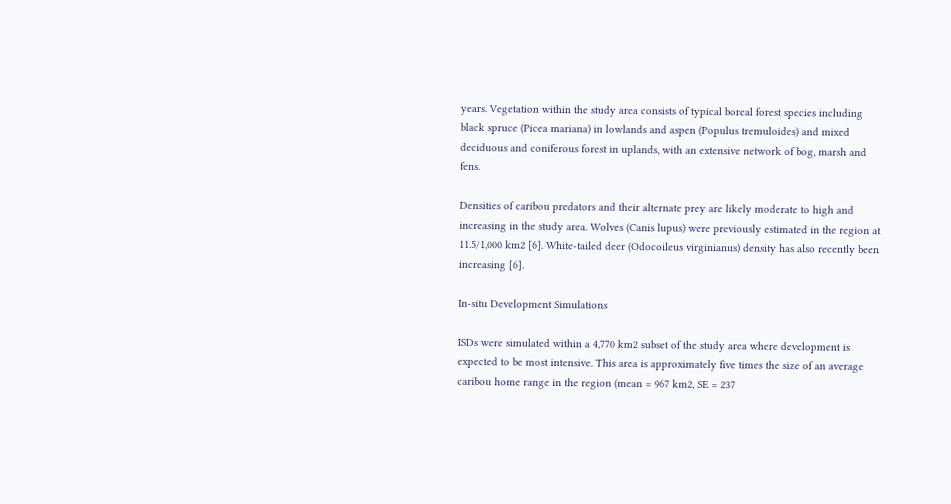years. Vegetation within the study area consists of typical boreal forest species including black spruce (Picea mariana) in lowlands and aspen (Populus tremuloides) and mixed deciduous and coniferous forest in uplands, with an extensive network of bog, marsh and fens.

Densities of caribou predators and their alternate prey are likely moderate to high and increasing in the study area. Wolves (Canis lupus) were previously estimated in the region at 11.5/1,000 km2 [6]. White-tailed deer (Odocoileus virginianus) density has also recently been increasing [6].

In-situ Development Simulations

ISDs were simulated within a 4,770 km2 subset of the study area where development is expected to be most intensive. This area is approximately five times the size of an average caribou home range in the region (mean = 967 km2, SE = 237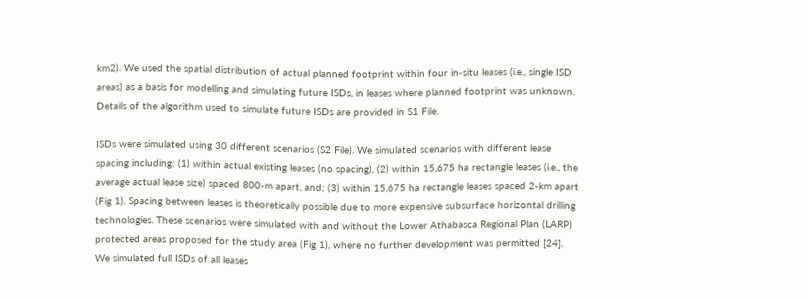km2). We used the spatial distribution of actual planned footprint within four in-situ leases (i.e., single ISD areas) as a basis for modelling and simulating future ISDs, in leases where planned footprint was unknown. Details of the algorithm used to simulate future ISDs are provided in S1 File.

ISDs were simulated using 30 different scenarios (S2 File). We simulated scenarios with different lease spacing including: (1) within actual existing leases (no spacing), (2) within 15,675 ha rectangle leases (i.e., the average actual lease size) spaced 800-m apart, and; (3) within 15,675 ha rectangle leases spaced 2-km apart (Fig 1). Spacing between leases is theoretically possible due to more expensive subsurface horizontal drilling technologies. These scenarios were simulated with and without the Lower Athabasca Regional Plan (LARP) protected areas proposed for the study area (Fig 1), where no further development was permitted [24]. We simulated full ISDs of all leases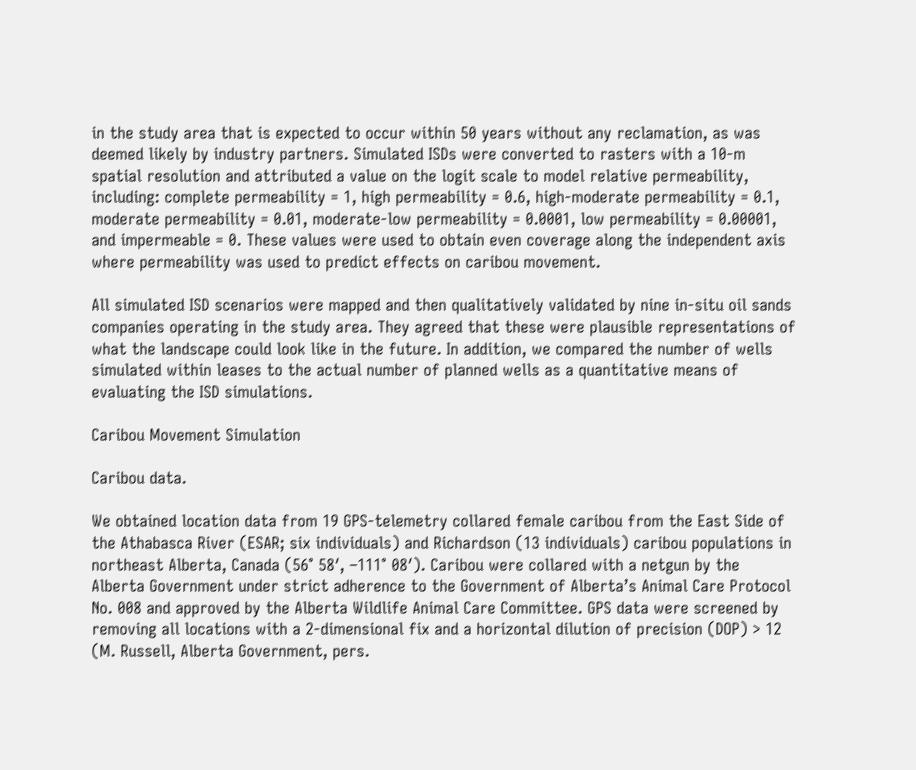in the study area that is expected to occur within 50 years without any reclamation, as was deemed likely by industry partners. Simulated ISDs were converted to rasters with a 10-m spatial resolution and attributed a value on the logit scale to model relative permeability, including: complete permeability = 1, high permeability = 0.6, high-moderate permeability = 0.1, moderate permeability = 0.01, moderate-low permeability = 0.0001, low permeability = 0.00001, and impermeable = 0. These values were used to obtain even coverage along the independent axis where permeability was used to predict effects on caribou movement.

All simulated ISD scenarios were mapped and then qualitatively validated by nine in-situ oil sands companies operating in the study area. They agreed that these were plausible representations of what the landscape could look like in the future. In addition, we compared the number of wells simulated within leases to the actual number of planned wells as a quantitative means of evaluating the ISD simulations.

Caribou Movement Simulation

Caribou data.

We obtained location data from 19 GPS-telemetry collared female caribou from the East Side of the Athabasca River (ESAR; six individuals) and Richardson (13 individuals) caribou populations in northeast Alberta, Canada (56° 58′, –111° 08′). Caribou were collared with a netgun by the Alberta Government under strict adherence to the Government of Alberta’s Animal Care Protocol No. 008 and approved by the Alberta Wildlife Animal Care Committee. GPS data were screened by removing all locations with a 2-dimensional fix and a horizontal dilution of precision (DOP) > 12 (M. Russell, Alberta Government, pers.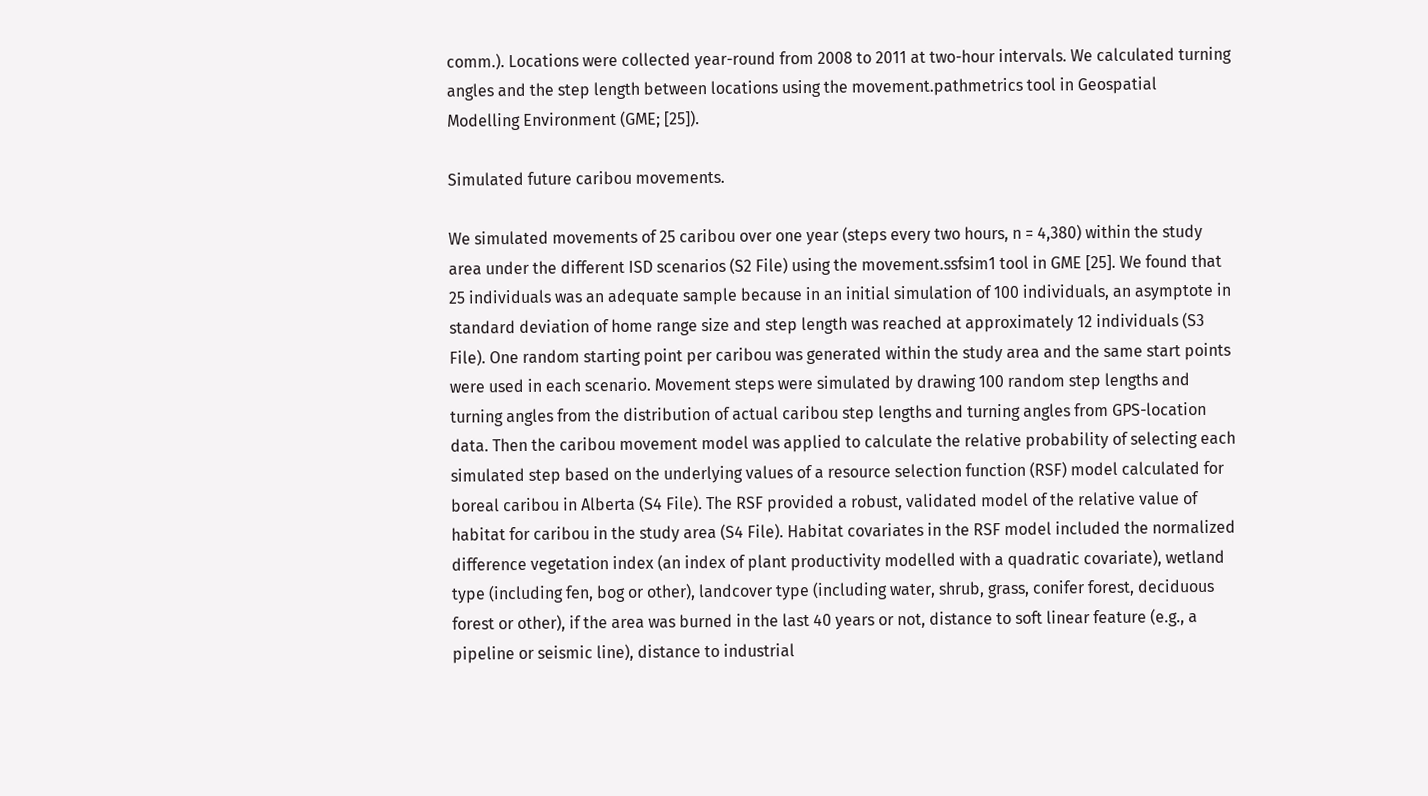comm.). Locations were collected year-round from 2008 to 2011 at two-hour intervals. We calculated turning angles and the step length between locations using the movement.pathmetrics tool in Geospatial Modelling Environment (GME; [25]).

Simulated future caribou movements.

We simulated movements of 25 caribou over one year (steps every two hours, n = 4,380) within the study area under the different ISD scenarios (S2 File) using the movement.ssfsim1 tool in GME [25]. We found that 25 individuals was an adequate sample because in an initial simulation of 100 individuals, an asymptote in standard deviation of home range size and step length was reached at approximately 12 individuals (S3 File). One random starting point per caribou was generated within the study area and the same start points were used in each scenario. Movement steps were simulated by drawing 100 random step lengths and turning angles from the distribution of actual caribou step lengths and turning angles from GPS-location data. Then the caribou movement model was applied to calculate the relative probability of selecting each simulated step based on the underlying values of a resource selection function (RSF) model calculated for boreal caribou in Alberta (S4 File). The RSF provided a robust, validated model of the relative value of habitat for caribou in the study area (S4 File). Habitat covariates in the RSF model included the normalized difference vegetation index (an index of plant productivity modelled with a quadratic covariate), wetland type (including fen, bog or other), landcover type (including water, shrub, grass, conifer forest, deciduous forest or other), if the area was burned in the last 40 years or not, distance to soft linear feature (e.g., a pipeline or seismic line), distance to industrial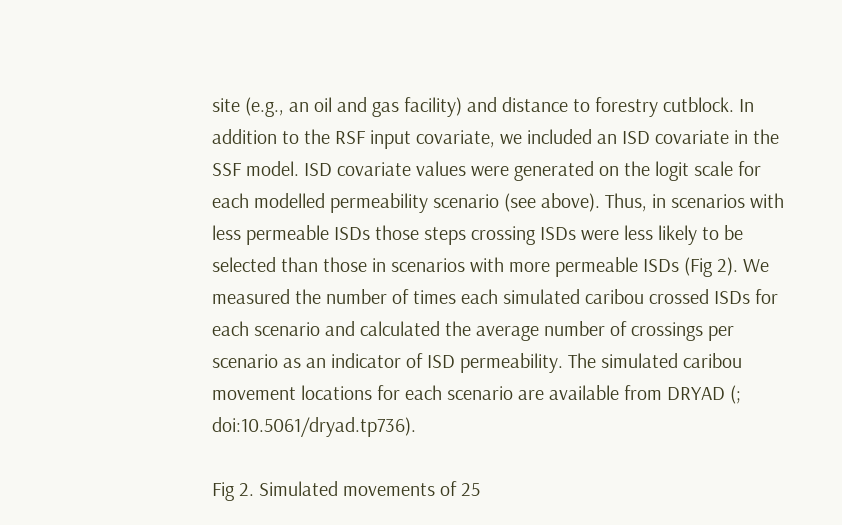site (e.g., an oil and gas facility) and distance to forestry cutblock. In addition to the RSF input covariate, we included an ISD covariate in the SSF model. ISD covariate values were generated on the logit scale for each modelled permeability scenario (see above). Thus, in scenarios with less permeable ISDs those steps crossing ISDs were less likely to be selected than those in scenarios with more permeable ISDs (Fig 2). We measured the number of times each simulated caribou crossed ISDs for each scenario and calculated the average number of crossings per scenario as an indicator of ISD permeability. The simulated caribou movement locations for each scenario are available from DRYAD (; doi:10.5061/dryad.tp736).

Fig 2. Simulated movements of 25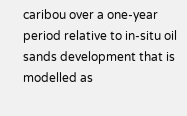caribou over a one-year period relative to in-situ oil sands development that is modelled as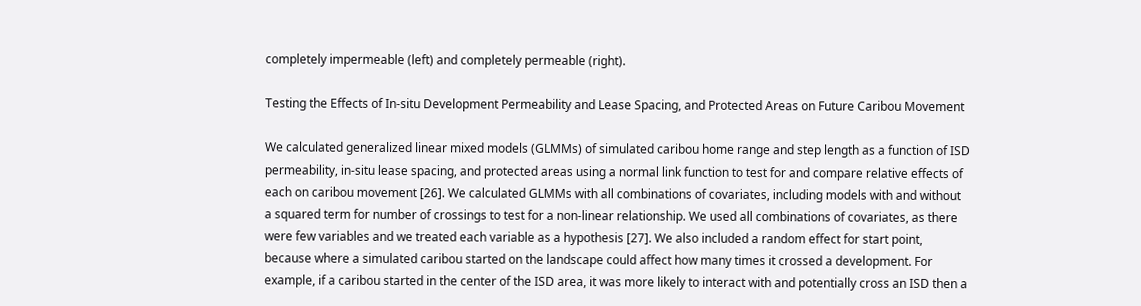completely impermeable (left) and completely permeable (right).

Testing the Effects of In-situ Development Permeability and Lease Spacing, and Protected Areas on Future Caribou Movement

We calculated generalized linear mixed models (GLMMs) of simulated caribou home range and step length as a function of ISD permeability, in-situ lease spacing, and protected areas using a normal link function to test for and compare relative effects of each on caribou movement [26]. We calculated GLMMs with all combinations of covariates, including models with and without a squared term for number of crossings to test for a non-linear relationship. We used all combinations of covariates, as there were few variables and we treated each variable as a hypothesis [27]. We also included a random effect for start point, because where a simulated caribou started on the landscape could affect how many times it crossed a development. For example, if a caribou started in the center of the ISD area, it was more likely to interact with and potentially cross an ISD then a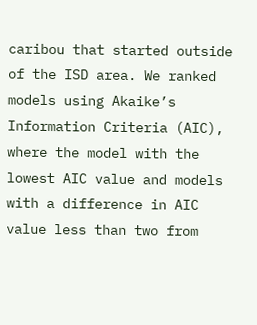caribou that started outside of the ISD area. We ranked models using Akaike’s Information Criteria (AIC), where the model with the lowest AIC value and models with a difference in AIC value less than two from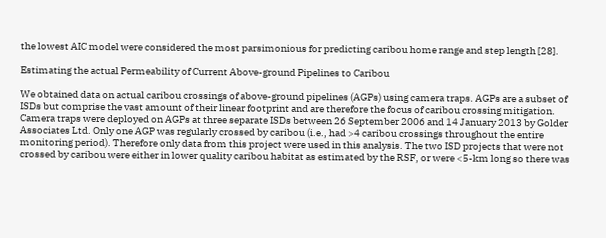the lowest AIC model were considered the most parsimonious for predicting caribou home range and step length [28].

Estimating the actual Permeability of Current Above-ground Pipelines to Caribou

We obtained data on actual caribou crossings of above-ground pipelines (AGPs) using camera traps. AGPs are a subset of ISDs but comprise the vast amount of their linear footprint and are therefore the focus of caribou crossing mitigation. Camera traps were deployed on AGPs at three separate ISDs between 26 September 2006 and 14 January 2013 by Golder Associates Ltd. Only one AGP was regularly crossed by caribou (i.e., had >4 caribou crossings throughout the entire monitoring period). Therefore only data from this project were used in this analysis. The two ISD projects that were not crossed by caribou were either in lower quality caribou habitat as estimated by the RSF, or were <5-km long so there was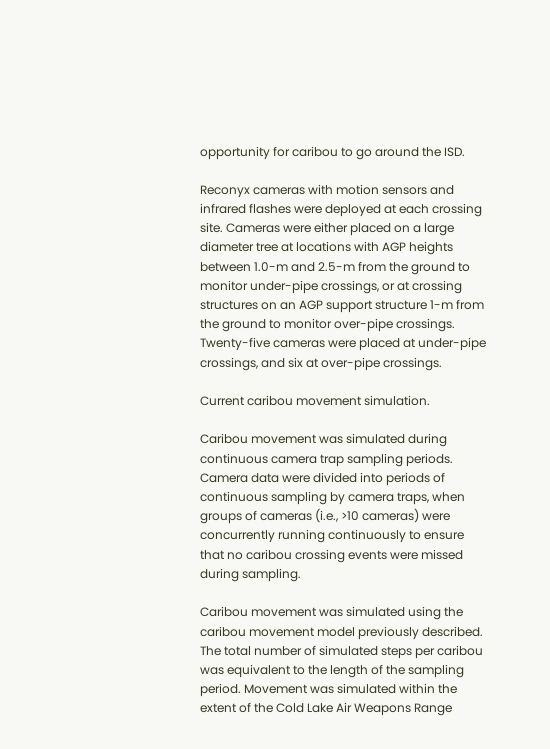opportunity for caribou to go around the ISD.

Reconyx cameras with motion sensors and infrared flashes were deployed at each crossing site. Cameras were either placed on a large diameter tree at locations with AGP heights between 1.0-m and 2.5-m from the ground to monitor under-pipe crossings, or at crossing structures on an AGP support structure 1-m from the ground to monitor over-pipe crossings. Twenty-five cameras were placed at under-pipe crossings, and six at over-pipe crossings.

Current caribou movement simulation.

Caribou movement was simulated during continuous camera trap sampling periods. Camera data were divided into periods of continuous sampling by camera traps, when groups of cameras (i.e., >10 cameras) were concurrently running continuously to ensure that no caribou crossing events were missed during sampling.

Caribou movement was simulated using the caribou movement model previously described. The total number of simulated steps per caribou was equivalent to the length of the sampling period. Movement was simulated within the extent of the Cold Lake Air Weapons Range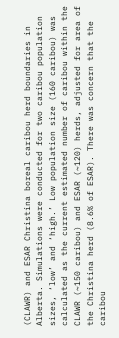(CLAWR) and ESAR Christina boreal caribou herd boundaries in Alberta. Simulations were conducted for two caribou population sizes, ‘low’ and ‘high.’ Low population size (160 caribou) was calculated as the current estimated number of caribou within the CLAWR (~150 caribou) and ESAR (~120) herds, adjusted for area of the Christina herd (8.6% of ESAR). There was concern that the caribou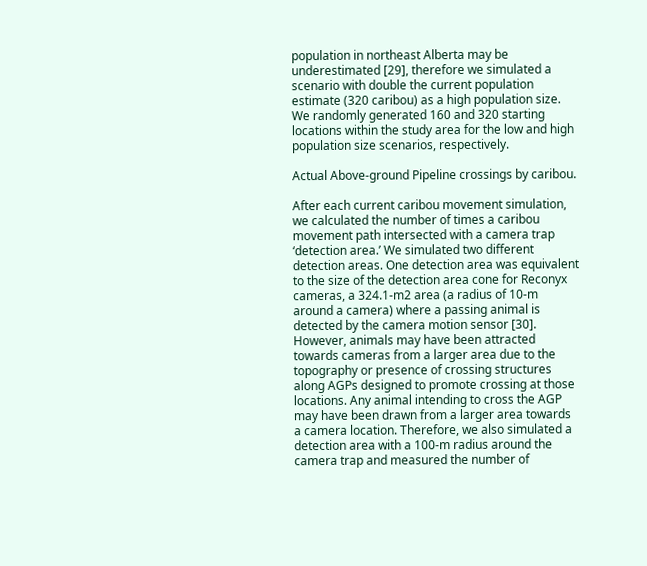population in northeast Alberta may be underestimated [29], therefore we simulated a scenario with double the current population estimate (320 caribou) as a high population size. We randomly generated 160 and 320 starting locations within the study area for the low and high population size scenarios, respectively.

Actual Above-ground Pipeline crossings by caribou.

After each current caribou movement simulation, we calculated the number of times a caribou movement path intersected with a camera trap ‘detection area.’ We simulated two different detection areas. One detection area was equivalent to the size of the detection area cone for Reconyx cameras, a 324.1-m2 area (a radius of 10-m around a camera) where a passing animal is detected by the camera motion sensor [30]. However, animals may have been attracted towards cameras from a larger area due to the topography or presence of crossing structures along AGPs designed to promote crossing at those locations. Any animal intending to cross the AGP may have been drawn from a larger area towards a camera location. Therefore, we also simulated a detection area with a 100-m radius around the camera trap and measured the number of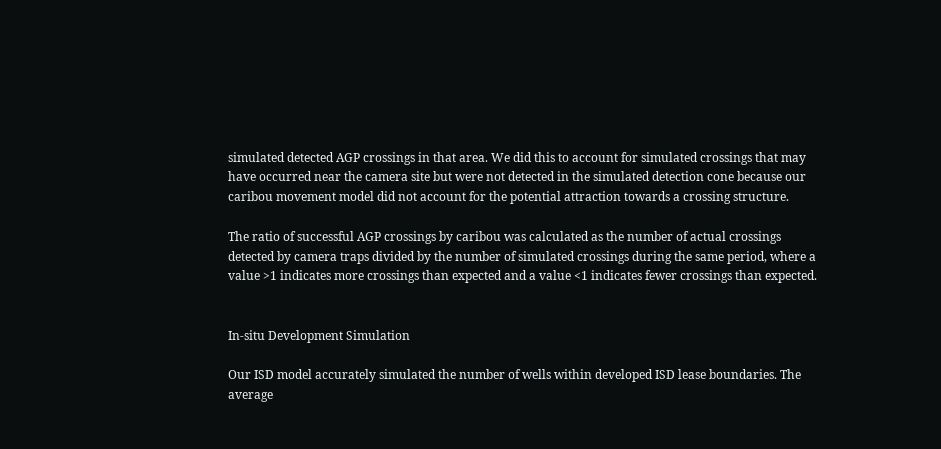simulated detected AGP crossings in that area. We did this to account for simulated crossings that may have occurred near the camera site but were not detected in the simulated detection cone because our caribou movement model did not account for the potential attraction towards a crossing structure.

The ratio of successful AGP crossings by caribou was calculated as the number of actual crossings detected by camera traps divided by the number of simulated crossings during the same period, where a value >1 indicates more crossings than expected and a value <1 indicates fewer crossings than expected.


In-situ Development Simulation

Our ISD model accurately simulated the number of wells within developed ISD lease boundaries. The average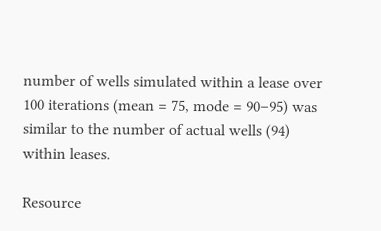number of wells simulated within a lease over 100 iterations (mean = 75, mode = 90–95) was similar to the number of actual wells (94) within leases.

Resource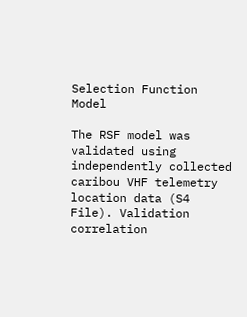Selection Function Model

The RSF model was validated using independently collected caribou VHF telemetry location data (S4 File). Validation correlation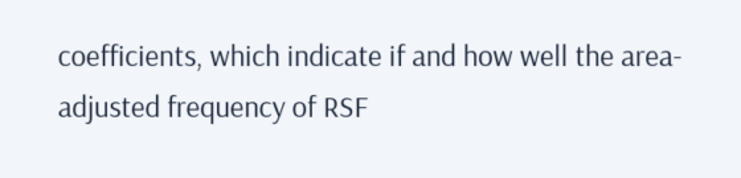coefficients, which indicate if and how well the area-adjusted frequency of RSF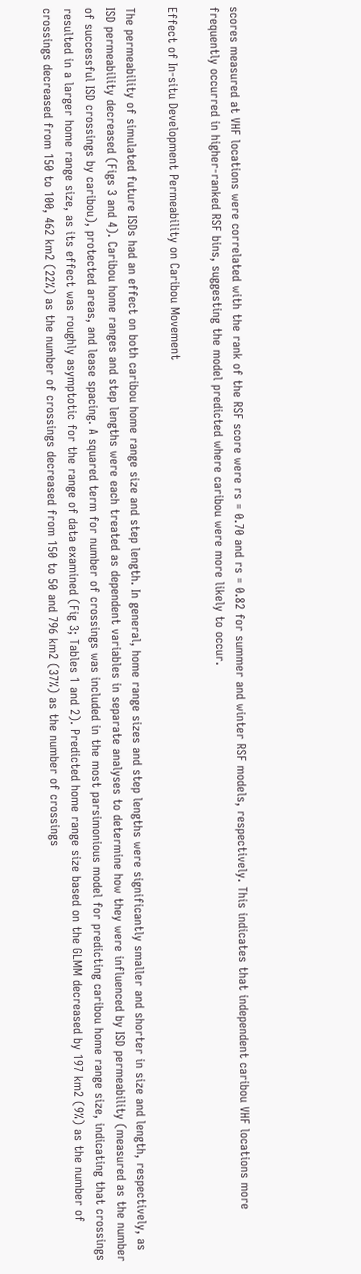scores measured at VHF locations were correlated with the rank of the RSF score were rs = 0.70 and rs = 0.82 for summer and winter RSF models, respectively. This indicates that independent caribou VHF locations more frequently occurred in higher-ranked RSF bins, suggesting the model predicted where caribou were more likely to occur.

Effect of In-situ Development Permeability on Caribou Movement

The permeability of simulated future ISDs had an effect on both caribou home range size and step length. In general, home range sizes and step lengths were significantly smaller and shorter in size and length, respectively, as ISD permeability decreased (Figs 3 and 4). Caribou home ranges and step lengths were each treated as dependent variables in separate analyses to determine how they were influenced by ISD permeability (measured as the number of successful ISD crossings by caribou), protected areas, and lease spacing. A squared term for number of crossings was included in the most parsimonious model for predicting caribou home range size, indicating that crossings resulted in a larger home range size, as its effect was roughly asymptotic for the range of data examined (Fig 3; Tables 1 and 2). Predicted home range size based on the GLMM decreased by 197 km2 (9%) as the number of crossings decreased from 150 to 100, 462 km2 (22%) as the number of crossings decreased from 150 to 50 and 796 km2 (37%) as the number of crossings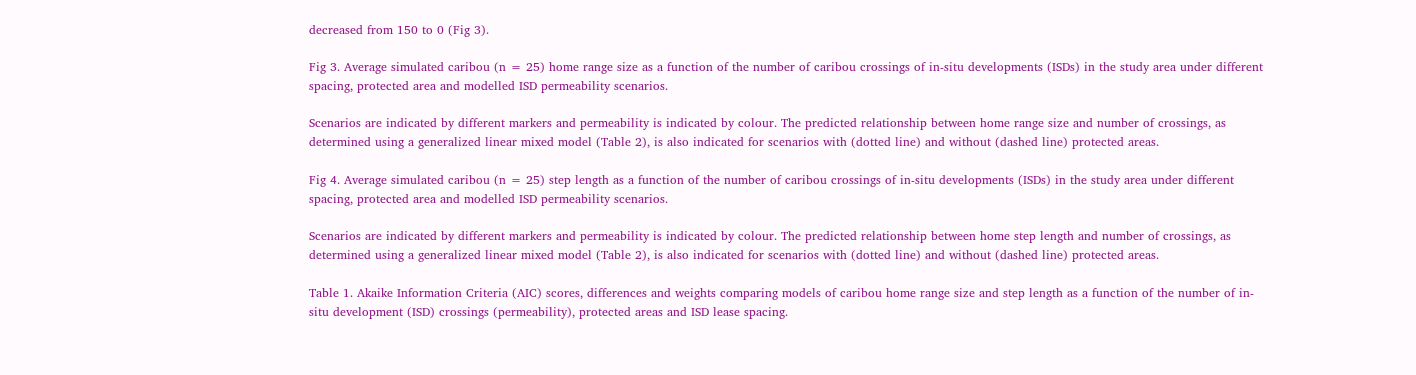decreased from 150 to 0 (Fig 3).

Fig 3. Average simulated caribou (n = 25) home range size as a function of the number of caribou crossings of in-situ developments (ISDs) in the study area under different spacing, protected area and modelled ISD permeability scenarios.

Scenarios are indicated by different markers and permeability is indicated by colour. The predicted relationship between home range size and number of crossings, as determined using a generalized linear mixed model (Table 2), is also indicated for scenarios with (dotted line) and without (dashed line) protected areas.

Fig 4. Average simulated caribou (n = 25) step length as a function of the number of caribou crossings of in-situ developments (ISDs) in the study area under different spacing, protected area and modelled ISD permeability scenarios.

Scenarios are indicated by different markers and permeability is indicated by colour. The predicted relationship between home step length and number of crossings, as determined using a generalized linear mixed model (Table 2), is also indicated for scenarios with (dotted line) and without (dashed line) protected areas.

Table 1. Akaike Information Criteria (AIC) scores, differences and weights comparing models of caribou home range size and step length as a function of the number of in-situ development (ISD) crossings (permeability), protected areas and ISD lease spacing.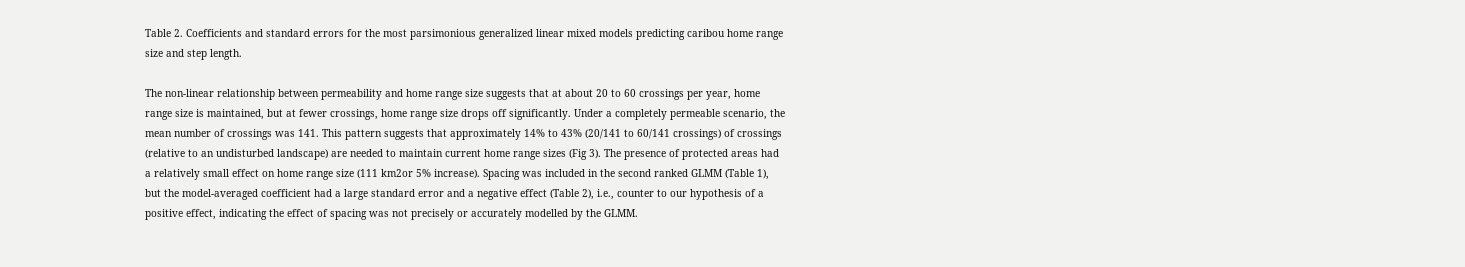Table 2. Coefficients and standard errors for the most parsimonious generalized linear mixed models predicting caribou home range size and step length.

The non-linear relationship between permeability and home range size suggests that at about 20 to 60 crossings per year, home range size is maintained, but at fewer crossings, home range size drops off significantly. Under a completely permeable scenario, the mean number of crossings was 141. This pattern suggests that approximately 14% to 43% (20/141 to 60/141 crossings) of crossings (relative to an undisturbed landscape) are needed to maintain current home range sizes (Fig 3). The presence of protected areas had a relatively small effect on home range size (111 km2or 5% increase). Spacing was included in the second ranked GLMM (Table 1), but the model-averaged coefficient had a large standard error and a negative effect (Table 2), i.e., counter to our hypothesis of a positive effect, indicating the effect of spacing was not precisely or accurately modelled by the GLMM.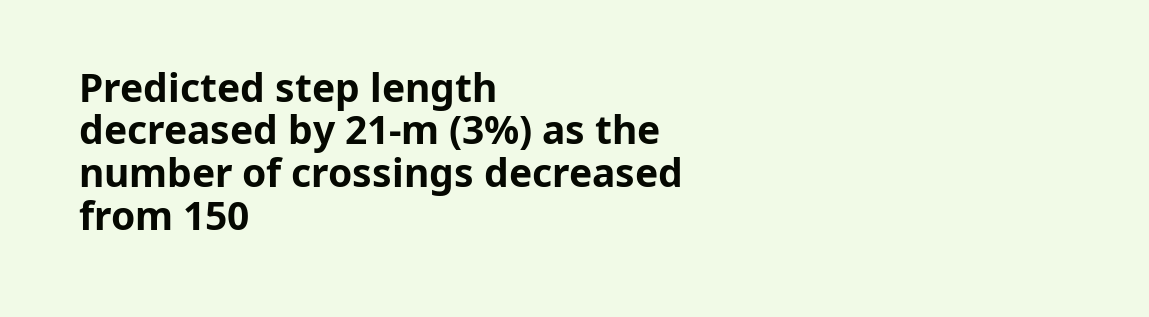Predicted step length decreased by 21-m (3%) as the number of crossings decreased from 150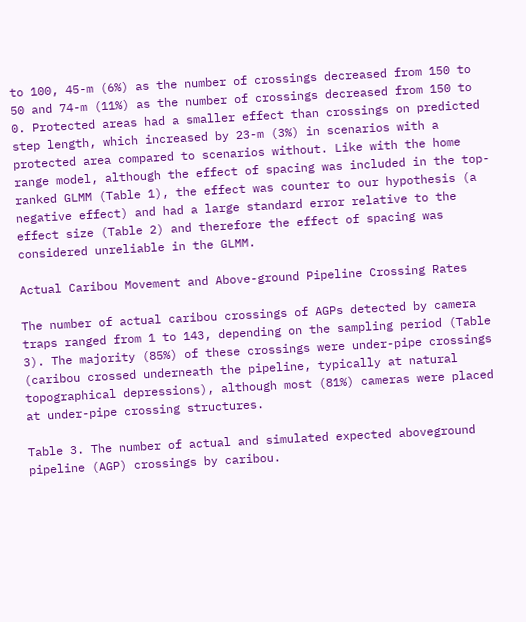to 100, 45-m (6%) as the number of crossings decreased from 150 to 50 and 74-m (11%) as the number of crossings decreased from 150 to 0. Protected areas had a smaller effect than crossings on predicted step length, which increased by 23-m (3%) in scenarios with a protected area compared to scenarios without. Like with the home range model, although the effect of spacing was included in the top-ranked GLMM (Table 1), the effect was counter to our hypothesis (a negative effect) and had a large standard error relative to the effect size (Table 2) and therefore the effect of spacing was considered unreliable in the GLMM.

Actual Caribou Movement and Above-ground Pipeline Crossing Rates

The number of actual caribou crossings of AGPs detected by camera traps ranged from 1 to 143, depending on the sampling period (Table 3). The majority (85%) of these crossings were under-pipe crossings (caribou crossed underneath the pipeline, typically at natural topographical depressions), although most (81%) cameras were placed at under-pipe crossing structures.

Table 3. The number of actual and simulated expected aboveground pipeline (AGP) crossings by caribou.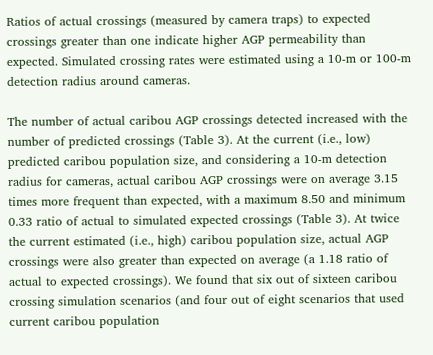Ratios of actual crossings (measured by camera traps) to expected crossings greater than one indicate higher AGP permeability than expected. Simulated crossing rates were estimated using a 10-m or 100-m detection radius around cameras.

The number of actual caribou AGP crossings detected increased with the number of predicted crossings (Table 3). At the current (i.e., low) predicted caribou population size, and considering a 10-m detection radius for cameras, actual caribou AGP crossings were on average 3.15 times more frequent than expected, with a maximum 8.50 and minimum 0.33 ratio of actual to simulated expected crossings (Table 3). At twice the current estimated (i.e., high) caribou population size, actual AGP crossings were also greater than expected on average (a 1.18 ratio of actual to expected crossings). We found that six out of sixteen caribou crossing simulation scenarios (and four out of eight scenarios that used current caribou population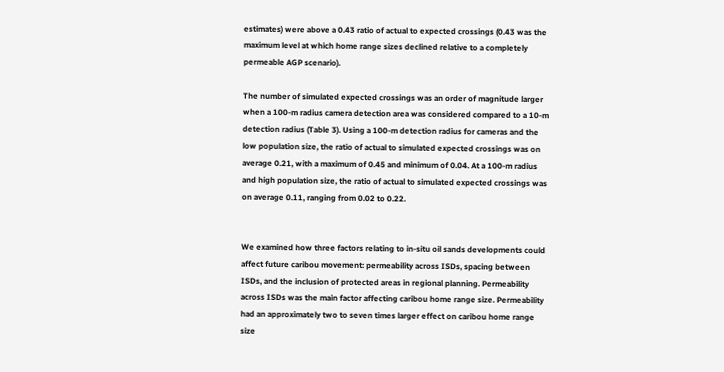estimates) were above a 0.43 ratio of actual to expected crossings (0.43 was the maximum level at which home range sizes declined relative to a completely permeable AGP scenario).

The number of simulated expected crossings was an order of magnitude larger when a 100-m radius camera detection area was considered compared to a 10-m detection radius (Table 3). Using a 100-m detection radius for cameras and the low population size, the ratio of actual to simulated expected crossings was on average 0.21, with a maximum of 0.45 and minimum of 0.04. At a 100-m radius and high population size, the ratio of actual to simulated expected crossings was on average 0.11, ranging from 0.02 to 0.22.


We examined how three factors relating to in-situ oil sands developments could affect future caribou movement: permeability across ISDs, spacing between ISDs, and the inclusion of protected areas in regional planning. Permeability across ISDs was the main factor affecting caribou home range size. Permeability had an approximately two to seven times larger effect on caribou home range size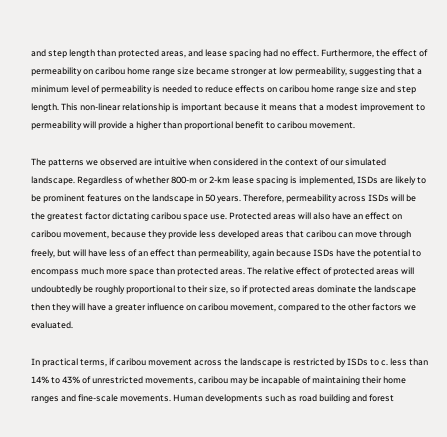and step length than protected areas, and lease spacing had no effect. Furthermore, the effect of permeability on caribou home range size became stronger at low permeability, suggesting that a minimum level of permeability is needed to reduce effects on caribou home range size and step length. This non-linear relationship is important because it means that a modest improvement to permeability will provide a higher than proportional benefit to caribou movement.

The patterns we observed are intuitive when considered in the context of our simulated landscape. Regardless of whether 800-m or 2-km lease spacing is implemented, ISDs are likely to be prominent features on the landscape in 50 years. Therefore, permeability across ISDs will be the greatest factor dictating caribou space use. Protected areas will also have an effect on caribou movement, because they provide less developed areas that caribou can move through freely, but will have less of an effect than permeability, again because ISDs have the potential to encompass much more space than protected areas. The relative effect of protected areas will undoubtedly be roughly proportional to their size, so if protected areas dominate the landscape then they will have a greater influence on caribou movement, compared to the other factors we evaluated.

In practical terms, if caribou movement across the landscape is restricted by ISDs to c. less than 14% to 43% of unrestricted movements, caribou may be incapable of maintaining their home ranges and fine-scale movements. Human developments such as road building and forest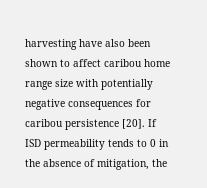harvesting have also been shown to affect caribou home range size with potentially negative consequences for caribou persistence [20]. If ISD permeability tends to 0 in the absence of mitigation, the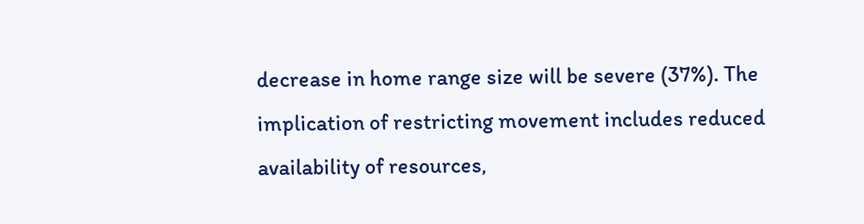decrease in home range size will be severe (37%). The implication of restricting movement includes reduced availability of resources,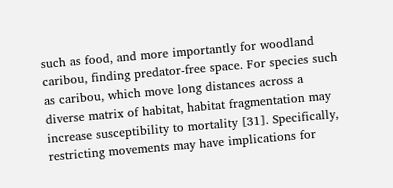such as food, and more importantly for woodland caribou, finding predator-free space. For species such as caribou, which move long distances across a diverse matrix of habitat, habitat fragmentation may increase susceptibility to mortality [31]. Specifically, restricting movements may have implications for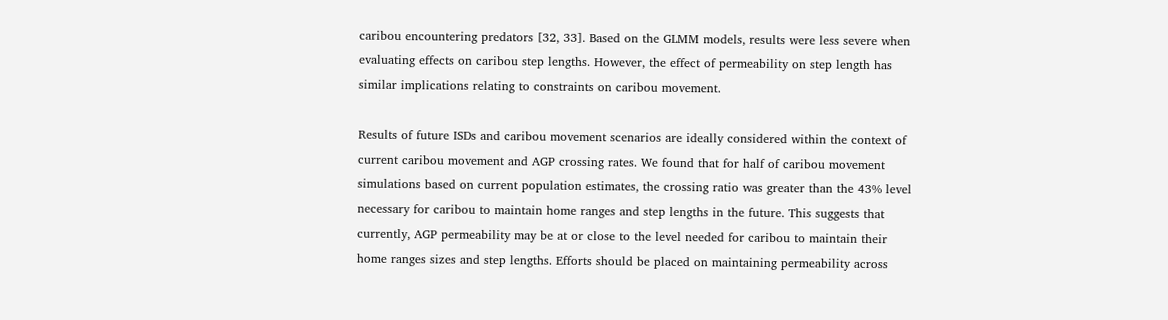caribou encountering predators [32, 33]. Based on the GLMM models, results were less severe when evaluating effects on caribou step lengths. However, the effect of permeability on step length has similar implications relating to constraints on caribou movement.

Results of future ISDs and caribou movement scenarios are ideally considered within the context of current caribou movement and AGP crossing rates. We found that for half of caribou movement simulations based on current population estimates, the crossing ratio was greater than the 43% level necessary for caribou to maintain home ranges and step lengths in the future. This suggests that currently, AGP permeability may be at or close to the level needed for caribou to maintain their home ranges sizes and step lengths. Efforts should be placed on maintaining permeability across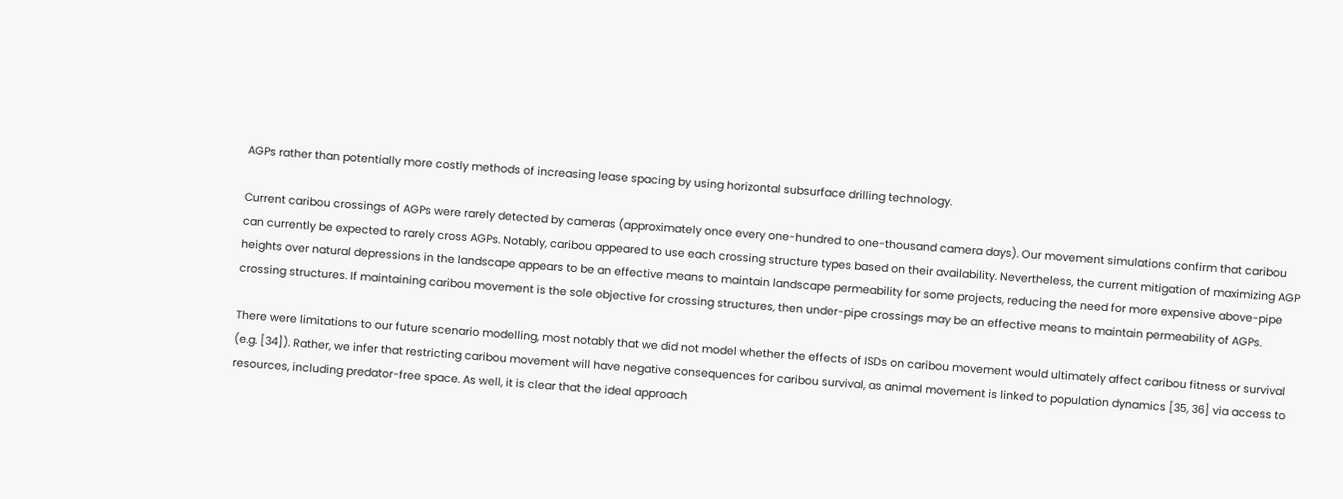AGPs rather than potentially more costly methods of increasing lease spacing by using horizontal subsurface drilling technology.

Current caribou crossings of AGPs were rarely detected by cameras (approximately once every one-hundred to one-thousand camera days). Our movement simulations confirm that caribou can currently be expected to rarely cross AGPs. Notably, caribou appeared to use each crossing structure types based on their availability. Nevertheless, the current mitigation of maximizing AGP heights over natural depressions in the landscape appears to be an effective means to maintain landscape permeability for some projects, reducing the need for more expensive above-pipe crossing structures. If maintaining caribou movement is the sole objective for crossing structures, then under-pipe crossings may be an effective means to maintain permeability of AGPs.

There were limitations to our future scenario modelling, most notably that we did not model whether the effects of ISDs on caribou movement would ultimately affect caribou fitness or survival (e.g. [34]). Rather, we infer that restricting caribou movement will have negative consequences for caribou survival, as animal movement is linked to population dynamics [35, 36] via access to resources, including predator-free space. As well, it is clear that the ideal approach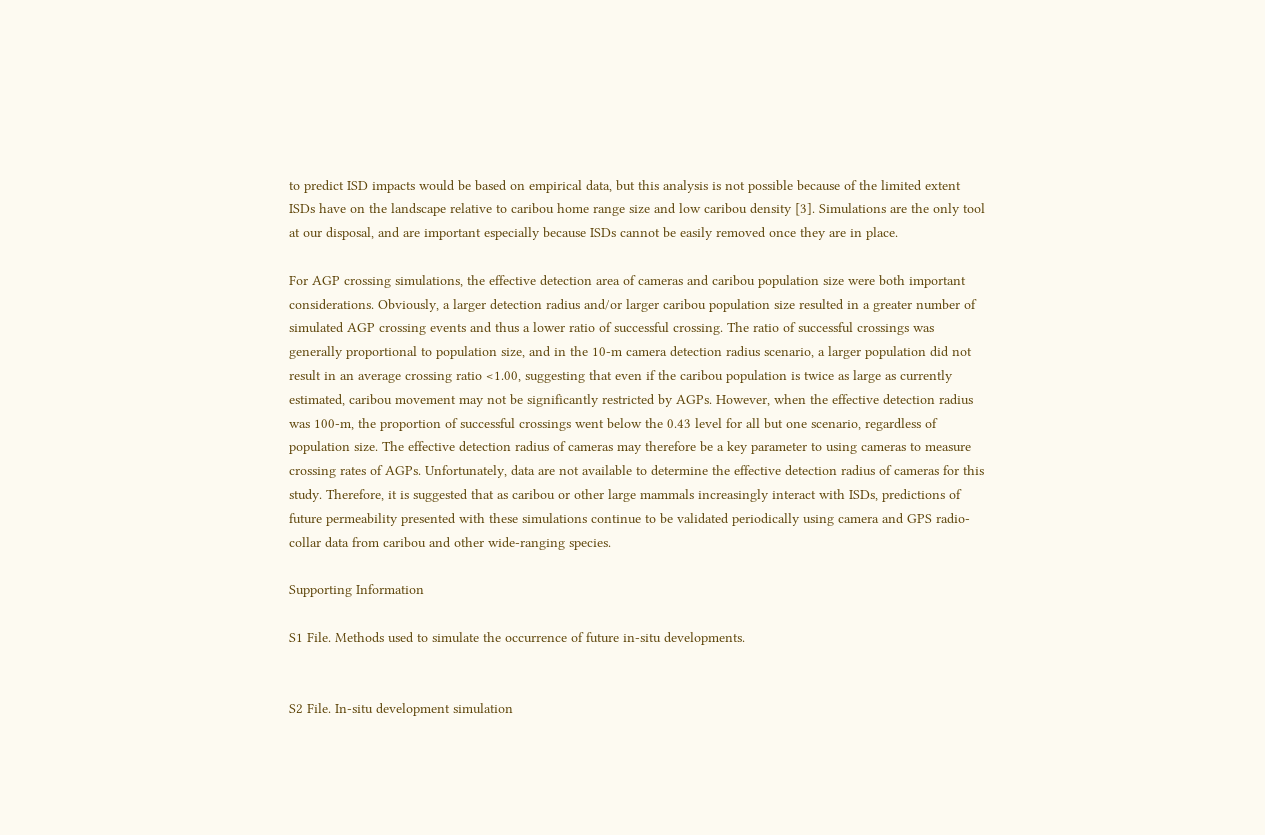to predict ISD impacts would be based on empirical data, but this analysis is not possible because of the limited extent ISDs have on the landscape relative to caribou home range size and low caribou density [3]. Simulations are the only tool at our disposal, and are important especially because ISDs cannot be easily removed once they are in place.

For AGP crossing simulations, the effective detection area of cameras and caribou population size were both important considerations. Obviously, a larger detection radius and/or larger caribou population size resulted in a greater number of simulated AGP crossing events and thus a lower ratio of successful crossing. The ratio of successful crossings was generally proportional to population size, and in the 10-m camera detection radius scenario, a larger population did not result in an average crossing ratio <1.00, suggesting that even if the caribou population is twice as large as currently estimated, caribou movement may not be significantly restricted by AGPs. However, when the effective detection radius was 100-m, the proportion of successful crossings went below the 0.43 level for all but one scenario, regardless of population size. The effective detection radius of cameras may therefore be a key parameter to using cameras to measure crossing rates of AGPs. Unfortunately, data are not available to determine the effective detection radius of cameras for this study. Therefore, it is suggested that as caribou or other large mammals increasingly interact with ISDs, predictions of future permeability presented with these simulations continue to be validated periodically using camera and GPS radio-collar data from caribou and other wide-ranging species.

Supporting Information

S1 File. Methods used to simulate the occurrence of future in-situ developments.


S2 File. In-situ development simulation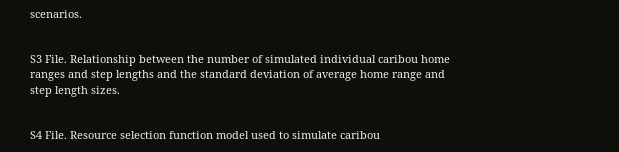scenarios.


S3 File. Relationship between the number of simulated individual caribou home ranges and step lengths and the standard deviation of average home range and step length sizes.


S4 File. Resource selection function model used to simulate caribou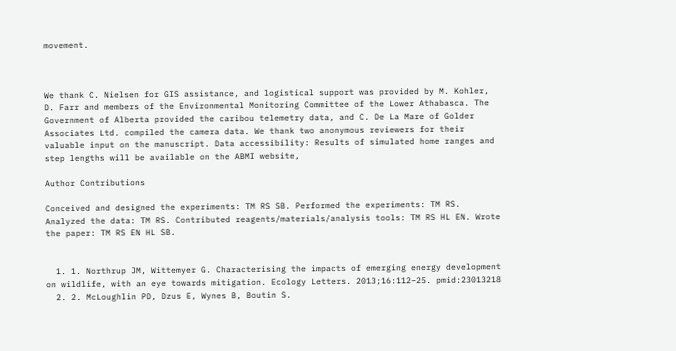movement.



We thank C. Nielsen for GIS assistance, and logistical support was provided by M. Kohler, D. Farr and members of the Environmental Monitoring Committee of the Lower Athabasca. The Government of Alberta provided the caribou telemetry data, and C. De La Mare of Golder Associates Ltd. compiled the camera data. We thank two anonymous reviewers for their valuable input on the manuscript. Data accessibility: Results of simulated home ranges and step lengths will be available on the ABMI website,

Author Contributions

Conceived and designed the experiments: TM RS SB. Performed the experiments: TM RS. Analyzed the data: TM RS. Contributed reagents/materials/analysis tools: TM RS HL EN. Wrote the paper: TM RS EN HL SB.


  1. 1. Northrup JM, Wittemyer G. Characterising the impacts of emerging energy development on wildlife, with an eye towards mitigation. Ecology Letters. 2013;16:112–25. pmid:23013218
  2. 2. McLoughlin PD, Dzus E, Wynes B, Boutin S.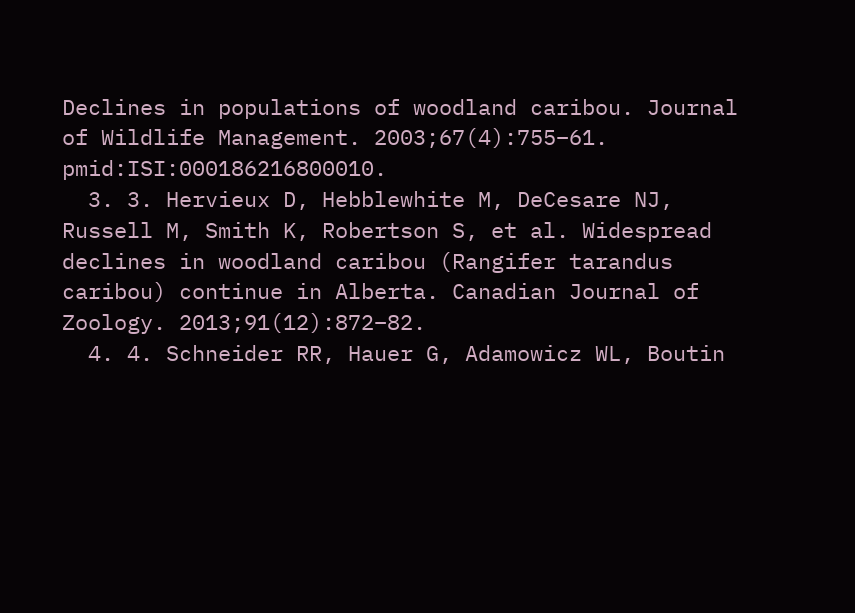Declines in populations of woodland caribou. Journal of Wildlife Management. 2003;67(4):755–61. pmid:ISI:000186216800010.
  3. 3. Hervieux D, Hebblewhite M, DeCesare NJ, Russell M, Smith K, Robertson S, et al. Widespread declines in woodland caribou (Rangifer tarandus caribou) continue in Alberta. Canadian Journal of Zoology. 2013;91(12):872–82.
  4. 4. Schneider RR, Hauer G, Adamowicz WL, Boutin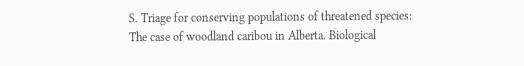S. Triage for conserving populations of threatened species: The case of woodland caribou in Alberta. Biological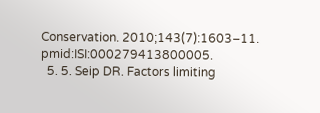Conservation. 2010;143(7):1603–11. pmid:ISI:000279413800005.
  5. 5. Seip DR. Factors limiting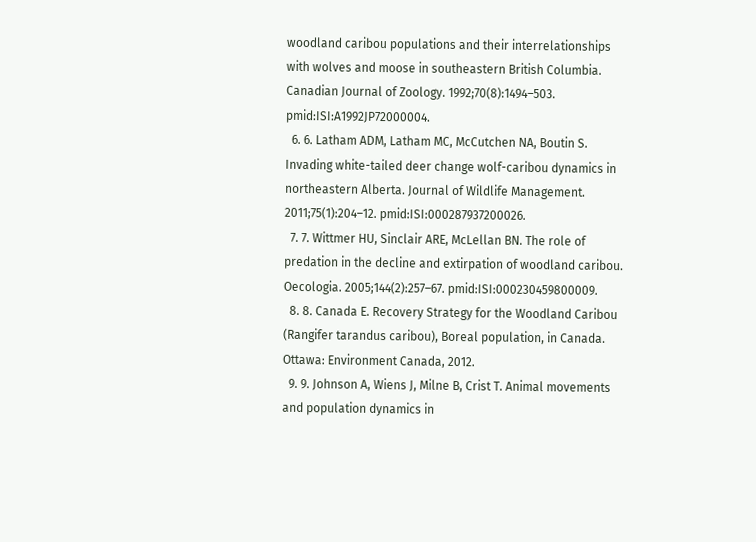woodland caribou populations and their interrelationships with wolves and moose in southeastern British Columbia. Canadian Journal of Zoology. 1992;70(8):1494–503. pmid:ISI:A1992JP72000004.
  6. 6. Latham ADM, Latham MC, McCutchen NA, Boutin S. Invading white-tailed deer change wolf-caribou dynamics in northeastern Alberta. Journal of Wildlife Management. 2011;75(1):204–12. pmid:ISI:000287937200026.
  7. 7. Wittmer HU, Sinclair ARE, McLellan BN. The role of predation in the decline and extirpation of woodland caribou. Oecologia. 2005;144(2):257–67. pmid:ISI:000230459800009.
  8. 8. Canada E. Recovery Strategy for the Woodland Caribou (Rangifer tarandus caribou), Boreal population, in Canada. Ottawa: Environment Canada, 2012.
  9. 9. Johnson A, Wiens J, Milne B, Crist T. Animal movements and population dynamics in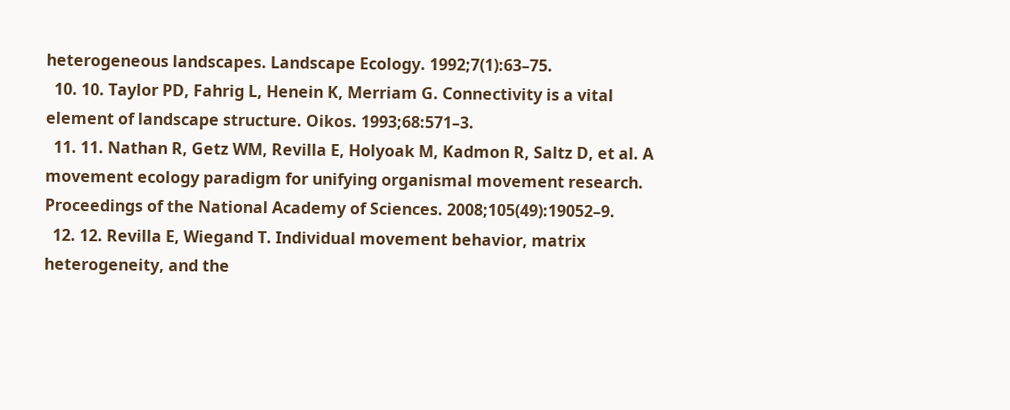heterogeneous landscapes. Landscape Ecology. 1992;7(1):63–75.
  10. 10. Taylor PD, Fahrig L, Henein K, Merriam G. Connectivity is a vital element of landscape structure. Oikos. 1993;68:571–3.
  11. 11. Nathan R, Getz WM, Revilla E, Holyoak M, Kadmon R, Saltz D, et al. A movement ecology paradigm for unifying organismal movement research. Proceedings of the National Academy of Sciences. 2008;105(49):19052–9.
  12. 12. Revilla E, Wiegand T. Individual movement behavior, matrix heterogeneity, and the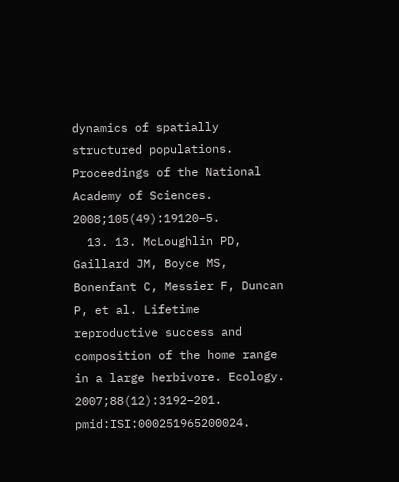dynamics of spatially structured populations. Proceedings of the National Academy of Sciences. 2008;105(49):19120–5.
  13. 13. McLoughlin PD, Gaillard JM, Boyce MS, Bonenfant C, Messier F, Duncan P, et al. Lifetime reproductive success and composition of the home range in a large herbivore. Ecology. 2007;88(12):3192–201. pmid:ISI:000251965200024.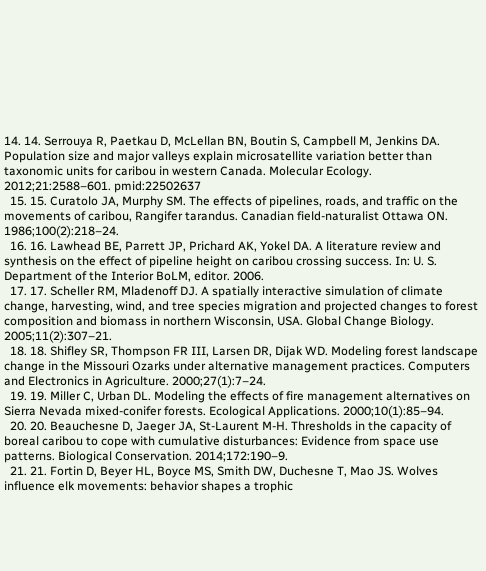14. 14. Serrouya R, Paetkau D, McLellan BN, Boutin S, Campbell M, Jenkins DA. Population size and major valleys explain microsatellite variation better than taxonomic units for caribou in western Canada. Molecular Ecology. 2012;21:2588–601. pmid:22502637
  15. 15. Curatolo JA, Murphy SM. The effects of pipelines, roads, and traffic on the movements of caribou, Rangifer tarandus. Canadian field-naturalist Ottawa ON. 1986;100(2):218–24.
  16. 16. Lawhead BE, Parrett JP, Prichard AK, Yokel DA. A literature review and synthesis on the effect of pipeline height on caribou crossing success. In: U. S. Department of the Interior BoLM, editor. 2006.
  17. 17. Scheller RM, Mladenoff DJ. A spatially interactive simulation of climate change, harvesting, wind, and tree species migration and projected changes to forest composition and biomass in northern Wisconsin, USA. Global Change Biology. 2005;11(2):307–21.
  18. 18. Shifley SR, Thompson FR III, Larsen DR, Dijak WD. Modeling forest landscape change in the Missouri Ozarks under alternative management practices. Computers and Electronics in Agriculture. 2000;27(1):7–24.
  19. 19. Miller C, Urban DL. Modeling the effects of fire management alternatives on Sierra Nevada mixed-conifer forests. Ecological Applications. 2000;10(1):85–94.
  20. 20. Beauchesne D, Jaeger JA, St-Laurent M-H. Thresholds in the capacity of boreal caribou to cope with cumulative disturbances: Evidence from space use patterns. Biological Conservation. 2014;172:190–9.
  21. 21. Fortin D, Beyer HL, Boyce MS, Smith DW, Duchesne T, Mao JS. Wolves influence elk movements: behavior shapes a trophic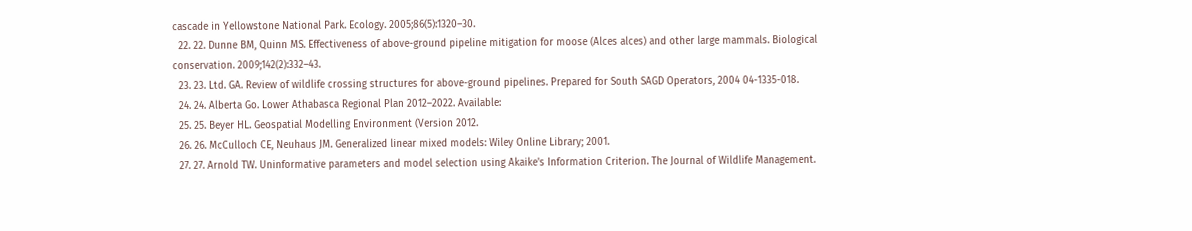cascade in Yellowstone National Park. Ecology. 2005;86(5):1320–30.
  22. 22. Dunne BM, Quinn MS. Effectiveness of above-ground pipeline mitigation for moose (Alces alces) and other large mammals. Biological conservation. 2009;142(2):332–43.
  23. 23. Ltd. GA. Review of wildlife crossing structures for above-ground pipelines. Prepared for South SAGD Operators, 2004 04-1335-018.
  24. 24. Alberta Go. Lower Athabasca Regional Plan 2012–2022. Available:
  25. 25. Beyer HL. Geospatial Modelling Environment (Version 2012.
  26. 26. McCulloch CE, Neuhaus JM. Generalized linear mixed models: Wiley Online Library; 2001.
  27. 27. Arnold TW. Uninformative parameters and model selection using Akaike's Information Criterion. The Journal of Wildlife Management.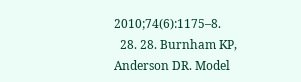2010;74(6):1175–8.
  28. 28. Burnham KP, Anderson DR. Model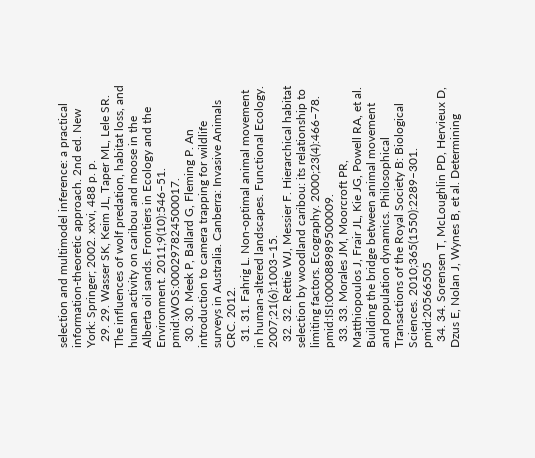selection and multimodel inference: a practical information-theoretic approach. 2nd ed. New York: Springer; 2002. xxvi, 488 p. p.
  29. 29. Wasser SK, Keim JL, Taper ML, Lele SR. The influences of wolf predation, habitat loss, and human activity on caribou and moose in the Alberta oil sands. Frontiers in Ecology and the Environment. 2011;9(10):546–51. pmid:WOS:000297824500017.
  30. 30. Meek P, Ballard G, Fleming P. An introduction to camera trapping for wildlife surveys in Australia. Canberra: Invasive Animals CRC. 2012.
  31. 31. Fahrig L. Non‐optimal animal movement in human‐altered landscapes. Functional Ecology. 2007;21(6):1003–15.
  32. 32. Rettie WJ, Messier F. Hierarchical habitat selection by woodland caribou: its relationship to limiting factors. Ecography. 2000;23(4):466–78. pmid:ISI:000088989500009.
  33. 33. Morales JM, Moorcroft PR, Matthiopoulos J, Frair JL, Kie JG, Powell RA, et al. Building the bridge between animal movement and population dynamics. Philosophical Transactions of the Royal Society B: Biological Sciences. 2010;365(1550):2289–301. pmid:20566505
  34. 34. Sorensen T, McLoughlin PD, Hervieux D, Dzus E, Nolan J, Wynes B, et al. Determining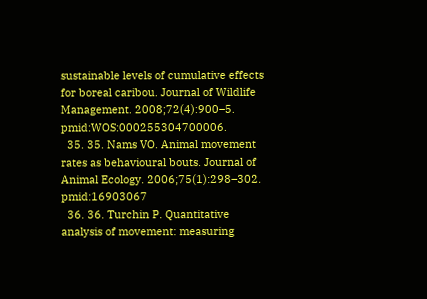sustainable levels of cumulative effects for boreal caribou. Journal of Wildlife Management. 2008;72(4):900–5. pmid:WOS:000255304700006.
  35. 35. Nams VO. Animal movement rates as behavioural bouts. Journal of Animal Ecology. 2006;75(1):298–302. pmid:16903067
  36. 36. Turchin P. Quantitative analysis of movement: measuring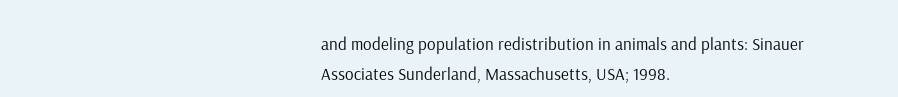and modeling population redistribution in animals and plants: Sinauer Associates Sunderland, Massachusetts, USA; 1998.